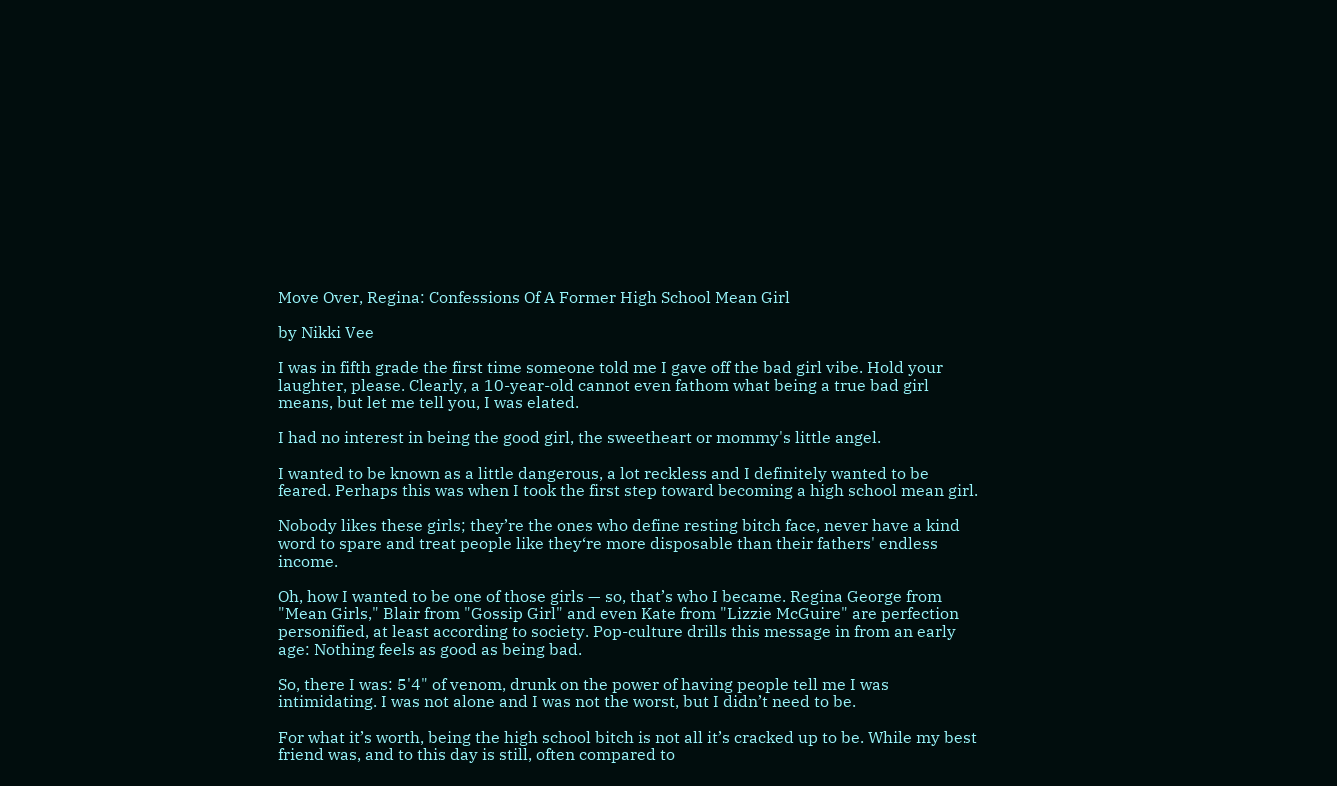Move Over, Regina: Confessions Of A Former High School Mean Girl

by Nikki Vee

I was in fifth grade the first time someone told me I gave off the bad girl vibe. Hold your laughter, please. Clearly, a 10-year-old cannot even fathom what being a true bad girl means, but let me tell you, I was elated.

I had no interest in being the good girl, the sweetheart or mommy's little angel.

I wanted to be known as a little dangerous, a lot reckless and I definitely wanted to be feared. Perhaps this was when I took the first step toward becoming a high school mean girl.

Nobody likes these girls; they’re the ones who define resting bitch face, never have a kind word to spare and treat people like they‘re more disposable than their fathers' endless income.

Oh, how I wanted to be one of those girls — so, that’s who I became. Regina George from "Mean Girls," Blair from "Gossip Girl" and even Kate from "Lizzie McGuire" are perfection personified, at least according to society. Pop-culture drills this message in from an early age: Nothing feels as good as being bad.

So, there I was: 5'4" of venom, drunk on the power of having people tell me I was intimidating. I was not alone and I was not the worst, but I didn’t need to be.

For what it’s worth, being the high school bitch is not all it’s cracked up to be. While my best friend was, and to this day is still, often compared to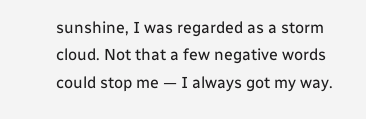sunshine, I was regarded as a storm cloud. Not that a few negative words could stop me — I always got my way.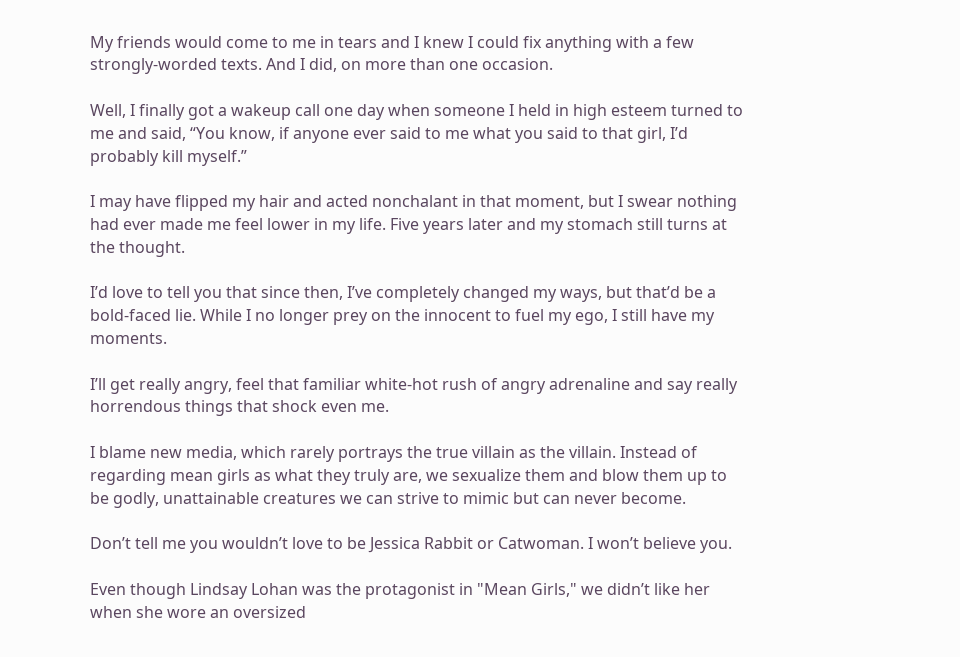My friends would come to me in tears and I knew I could fix anything with a few strongly-worded texts. And I did, on more than one occasion.

Well, I finally got a wakeup call one day when someone I held in high esteem turned to me and said, “You know, if anyone ever said to me what you said to that girl, I’d probably kill myself.”

I may have flipped my hair and acted nonchalant in that moment, but I swear nothing had ever made me feel lower in my life. Five years later and my stomach still turns at the thought.

I’d love to tell you that since then, I’ve completely changed my ways, but that’d be a bold-faced lie. While I no longer prey on the innocent to fuel my ego, I still have my moments.

I’ll get really angry, feel that familiar white-hot rush of angry adrenaline and say really horrendous things that shock even me.

I blame new media, which rarely portrays the true villain as the villain. Instead of regarding mean girls as what they truly are, we sexualize them and blow them up to be godly, unattainable creatures we can strive to mimic but can never become.

Don’t tell me you wouldn’t love to be Jessica Rabbit or Catwoman. I won’t believe you.

Even though Lindsay Lohan was the protagonist in "Mean Girls," we didn’t like her when she wore an oversized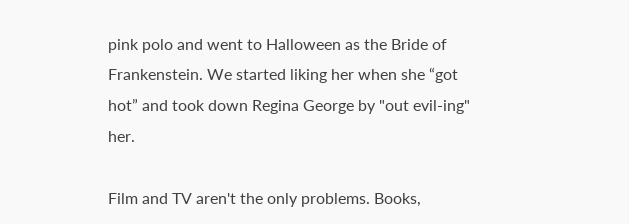pink polo and went to Halloween as the Bride of Frankenstein. We started liking her when she “got hot” and took down Regina George by "out evil-ing" her.

Film and TV aren't the only problems. Books,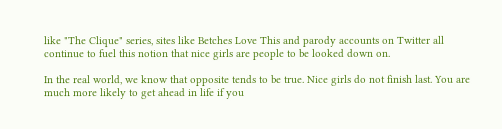like "The Clique" series, sites like Betches Love This and parody accounts on Twitter all continue to fuel this notion that nice girls are people to be looked down on.

In the real world, we know that opposite tends to be true. Nice girls do not finish last. You are much more likely to get ahead in life if you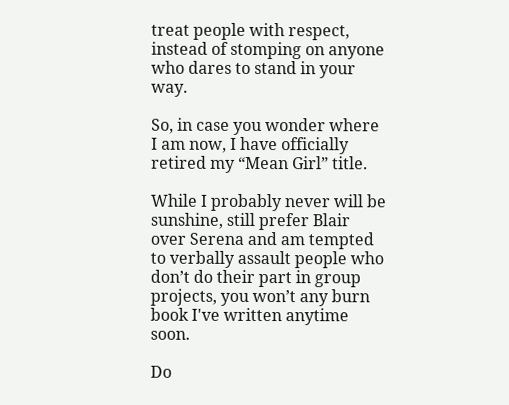treat people with respect, instead of stomping on anyone who dares to stand in your way.

So, in case you wonder where I am now, I have officially retired my “Mean Girl” title.

While I probably never will be sunshine, still prefer Blair over Serena and am tempted to verbally assault people who don’t do their part in group projects, you won’t any burn book I've written anytime soon.

Do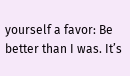yourself a favor: Be better than I was. It’s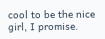cool to be the nice girl, I promise.